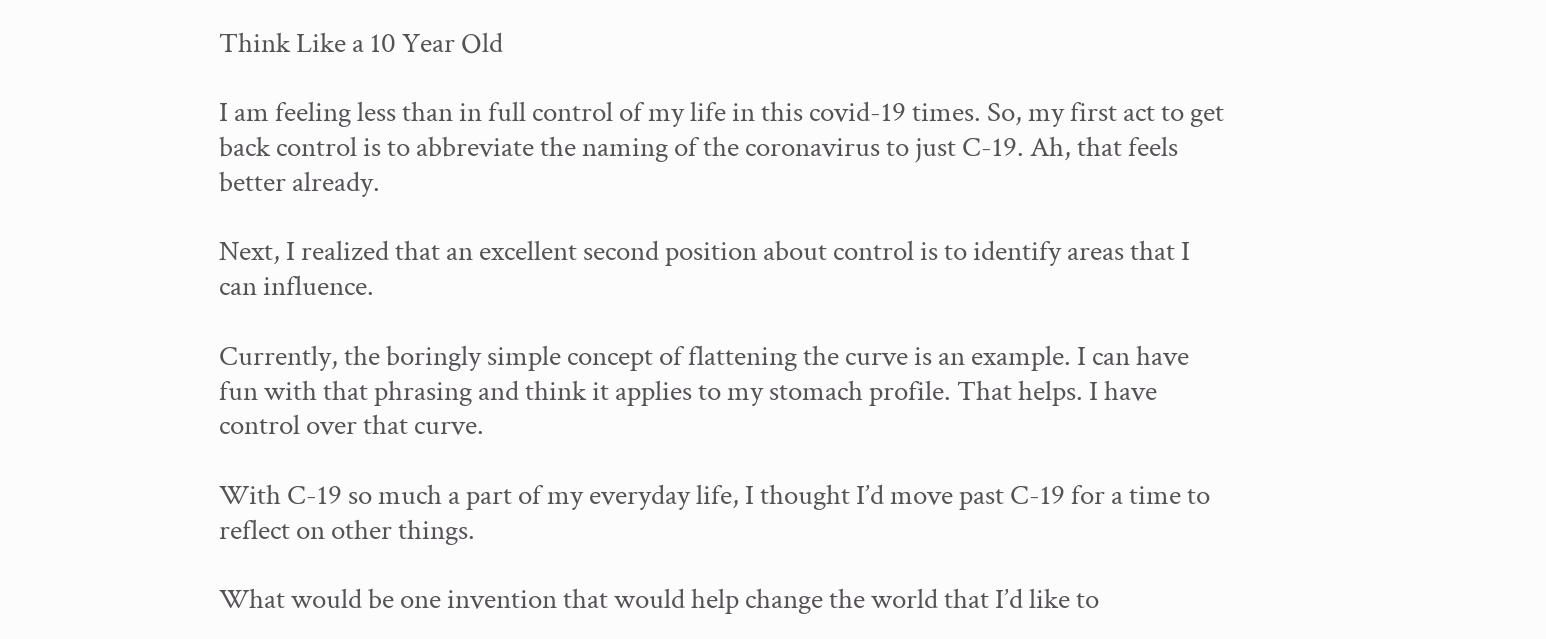Think Like a 10 Year Old

I am feeling less than in full control of my life in this covid-19 times. So, my first act to get back control is to abbreviate the naming of the coronavirus to just C-19. Ah, that feels better already.

Next, I realized that an excellent second position about control is to identify areas that I can influence.

Currently, the boringly simple concept of flattening the curve is an example. I can have fun with that phrasing and think it applies to my stomach profile. That helps. I have control over that curve.

With C-19 so much a part of my everyday life, I thought I’d move past C-19 for a time to reflect on other things.

What would be one invention that would help change the world that I’d like to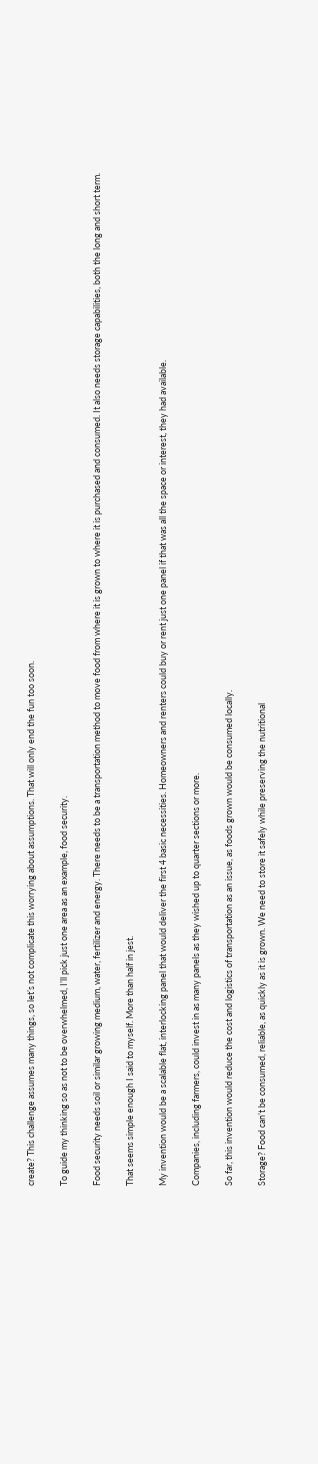create? This challenge assumes many things, so let’s not complicate this worrying about assumptions. That will only end the fun too soon.

To guide my thinking so as not to be overwhelmed, I’ll pick just one area as an example, food security.

Food security needs soil or similar growing medium, water, fertilizer and energy. There needs to be a transportation method to move food from where it is grown to where it is purchased and consumed. It also needs storage capabilities, both the long and short term.

That seems simple enough I said to myself. More than half in jest.

My invention would be a scalable flat, interlocking panel that would deliver the first 4 basic necessities. Homeowners and renters could buy or rent just one panel if that was all the space or interest, they had available.

Companies, including farmers, could invest in as many panels as they wished up to quarter sections or more.

So far, this invention would reduce the cost and logistics of transportation as an issue, as foods grown would be consumed locally.

Storage? Food can’t be consumed, reliable, as quickly as it is grown. We need to store it safely while preserving the nutritional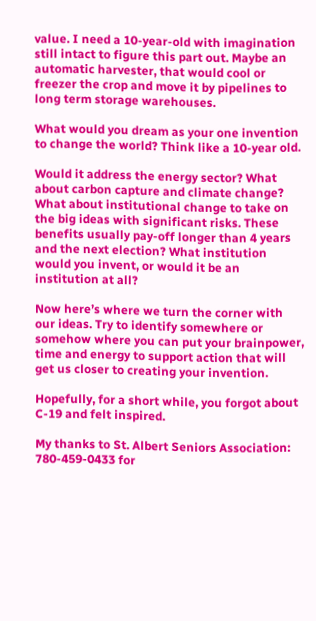value. I need a 10-year-old with imagination still intact to figure this part out. Maybe an automatic harvester, that would cool or freezer the crop and move it by pipelines to long term storage warehouses.

What would you dream as your one invention to change the world? Think like a 10-year old.

Would it address the energy sector? What about carbon capture and climate change? What about institutional change to take on the big ideas with significant risks. These benefits usually pay-off longer than 4 years and the next election? What institution would you invent, or would it be an institution at all?

Now here’s where we turn the corner with our ideas. Try to identify somewhere or somehow where you can put your brainpower, time and energy to support action that will get us closer to creating your invention.

Hopefully, for a short while, you forgot about C-19 and felt inspired.

My thanks to St. Albert Seniors Association: 780-459-0433 for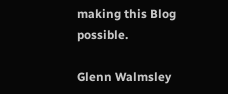making this Blog possible.

Glenn Walmsley